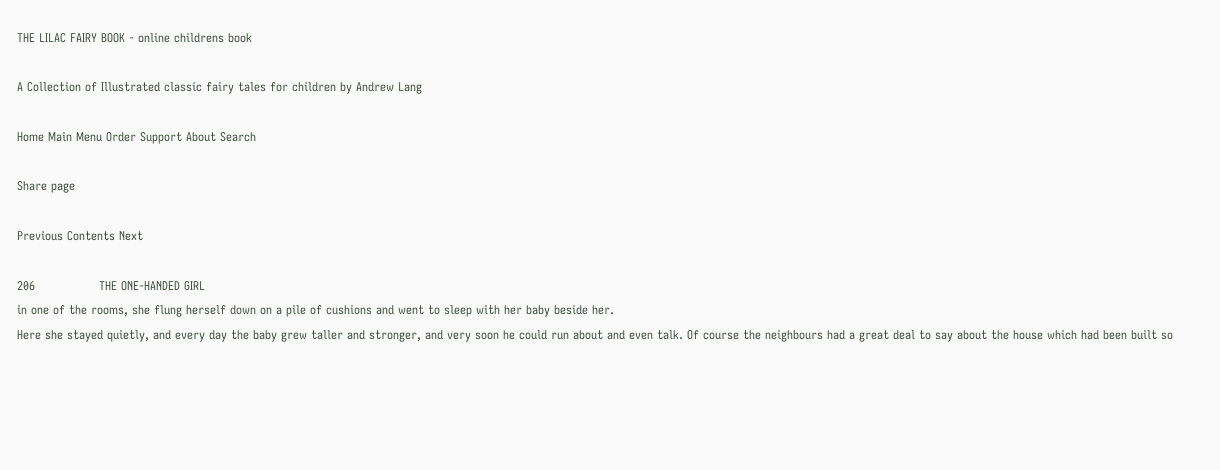THE LILAC FAIRY BOOK - online childrens book

A Collection of Illustrated classic fairy tales for children by Andrew Lang

Home Main Menu Order Support About Search

Share page

Previous Contents Next

206                THE ONE-HANDED GIRL
in one of the rooms, she flung herself down on a pile of cushions and went to sleep with her baby beside her.
Here she stayed quietly, and every day the baby grew taller and stronger, and very soon he could run about and even talk. Of course the neighbours had a great deal to say about the house which had been built so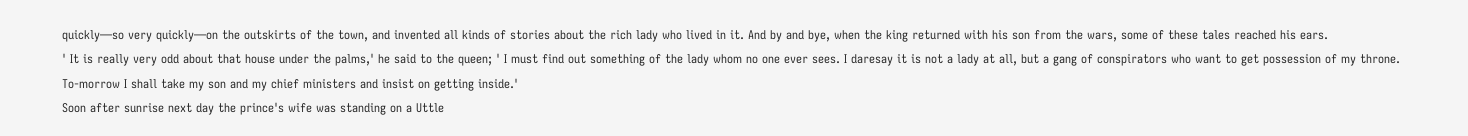quickly—so very quickly—on the outskirts of the town, and invented all kinds of stories about the rich lady who lived in it. And by and bye, when the king returned with his son from the wars, some of these tales reached his ears.
' It is really very odd about that house under the palms,' he said to the queen; ' I must find out something of the lady whom no one ever sees. I daresay it is not a lady at all, but a gang of conspirators who want to get possession of my throne. To-morrow I shall take my son and my chief ministers and insist on getting inside.'
Soon after sunrise next day the prince's wife was standing on a Uttle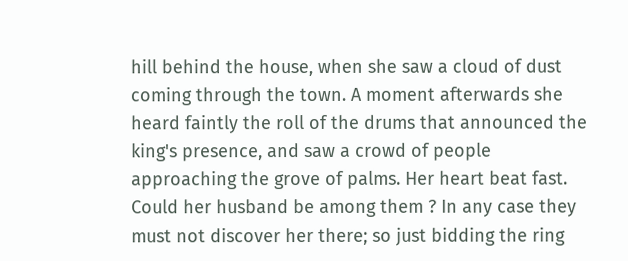hill behind the house, when she saw a cloud of dust coming through the town. A moment afterwards she heard faintly the roll of the drums that announced the king's presence, and saw a crowd of people approaching the grove of palms. Her heart beat fast. Could her husband be among them ? In any case they must not discover her there; so just bidding the ring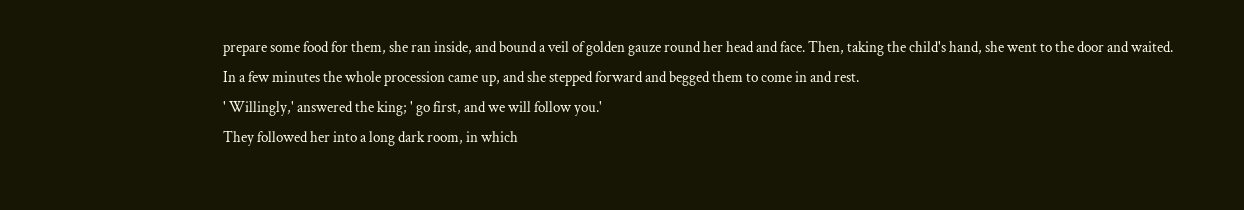prepare some food for them, she ran inside, and bound a veil of golden gauze round her head and face. Then, taking the child's hand, she went to the door and waited.
In a few minutes the whole procession came up, and she stepped forward and begged them to come in and rest.
' Willingly,' answered the king; ' go first, and we will follow you.'
They followed her into a long dark room, in which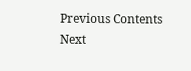Previous Contents Next